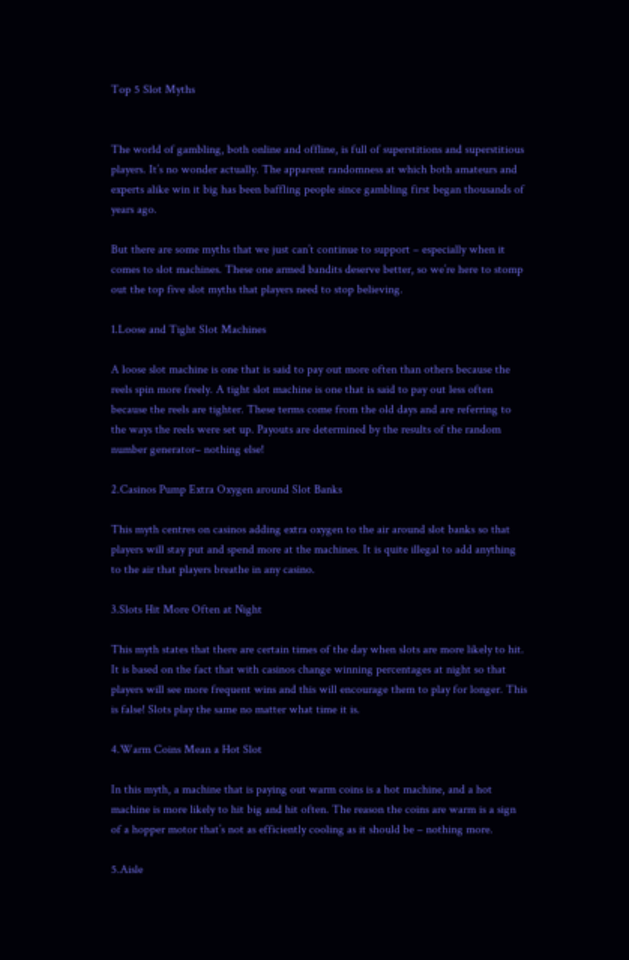Top 5 Slot Myths


The world of gambling, both online and offline, is full of superstitions and superstitious players. It’s no wonder actually. The apparent randomness at which both amateurs and experts alike win it big has been baffling people since gambling first began thousands of years ago.

But there are some myths that we just can’t continue to support – especially when it comes to slot machines. These one armed bandits deserve better, so we’re here to stomp out the top five slot myths that players need to stop believing.

1.Loose and Tight Slot Machines

A loose slot machine is one that is said to pay out more often than others because the reels spin more freely. A tight slot machine is one that is said to pay out less often because the reels are tighter. These terms come from the old days and are referring to the ways the reels were set up. Payouts are determined by the results of the random number generator– nothing else!

2.Casinos Pump Extra Oxygen around Slot Banks

This myth centres on casinos adding extra oxygen to the air around slot banks so that players will stay put and spend more at the machines. It is quite illegal to add anything to the air that players breathe in any casino.

3.Slots Hit More Often at Night

This myth states that there are certain times of the day when slots are more likely to hit. It is based on the fact that with casinos change winning percentages at night so that players will see more frequent wins and this will encourage them to play for longer. This is false! Slots play the same no matter what time it is.

4.Warm Coins Mean a Hot Slot

In this myth, a machine that is paying out warm coins is a hot machine, and a hot machine is more likely to hit big and hit often. The reason the coins are warm is a sign of a hopper motor that’s not as efficiently cooling as it should be – nothing more.

5.Aisle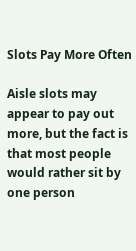Slots Pay More Often

Aisle slots may appear to pay out more, but the fact is that most people would rather sit by one person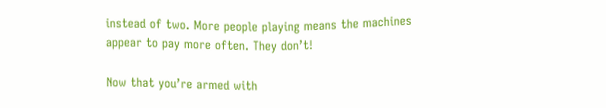instead of two. More people playing means the machines appear to pay more often. They don’t!

Now that you’re armed with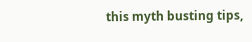this myth busting tips,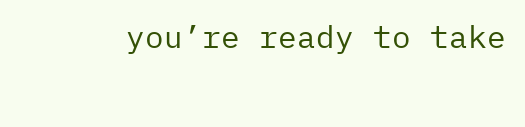you’re ready to take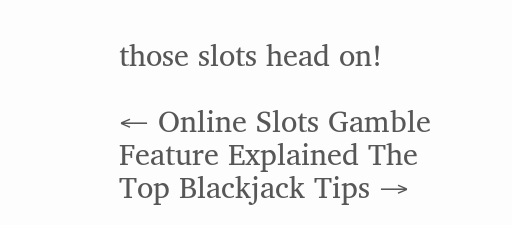those slots head on!

← Online Slots Gamble Feature Explained The Top Blackjack Tips →